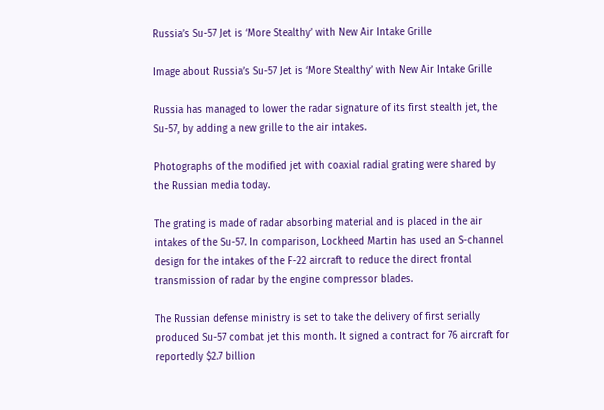Russia’s Su-57 Jet is ‘More Stealthy’ with New Air Intake Grille

Image about Russia’s Su-57 Jet is ‘More Stealthy’ with New Air Intake Grille

Russia has managed to lower the radar signature of its first stealth jet, the Su-57, by adding a new grille to the air intakes.

Photographs of the modified jet with coaxial radial grating were shared by the Russian media today.

The grating is made of radar absorbing material and is placed in the air intakes of the Su-57. In comparison, Lockheed Martin has used an S-channel design for the intakes of the F-22 aircraft to reduce the direct frontal transmission of radar by the engine compressor blades.

The Russian defense ministry is set to take the delivery of first serially produced Su-57 combat jet this month. It signed a contract for 76 aircraft for reportedly $2.7 billion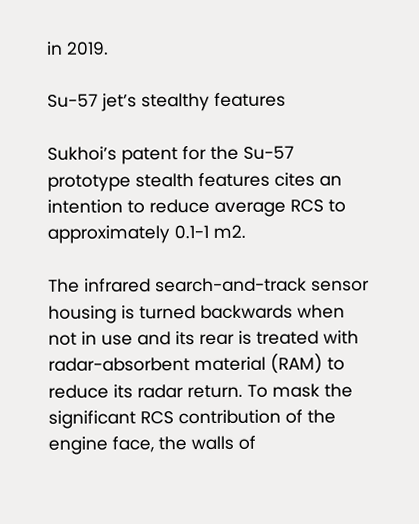in 2019.

Su-57 jet’s stealthy features

Sukhoi’s patent for the Su-57 prototype stealth features cites an intention to reduce average RCS to approximately 0.1-1 m2.

The infrared search-and-track sensor housing is turned backwards when not in use and its rear is treated with radar-absorbent material (RAM) to reduce its radar return. To mask the significant RCS contribution of the engine face, the walls of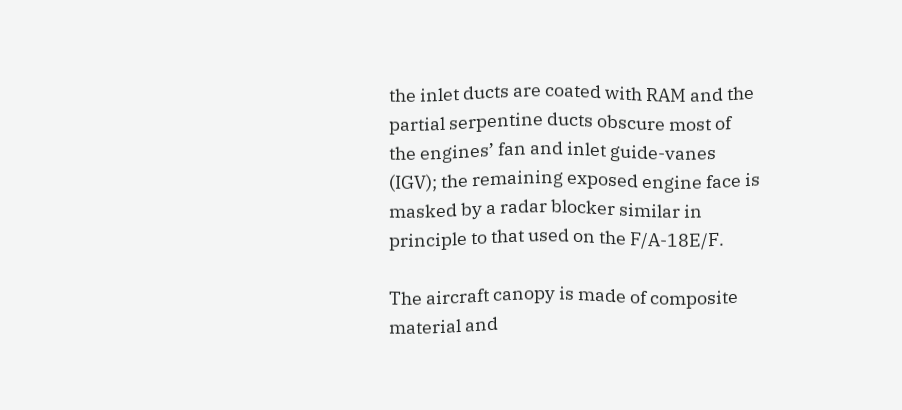the inlet ducts are coated with RAM and the partial serpentine ducts obscure most of the engines’ fan and inlet guide-vanes (IGV); the remaining exposed engine face is masked by a radar blocker similar in principle to that used on the F/A-18E/F.

The aircraft canopy is made of composite material and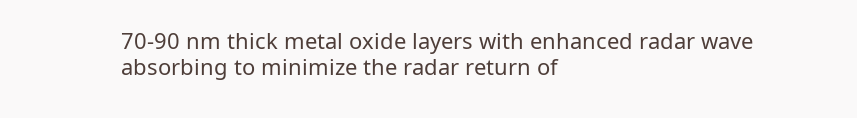70-90 nm thick metal oxide layers with enhanced radar wave absorbing to minimize the radar return of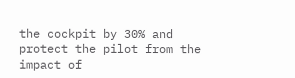the cockpit by 30% and protect the pilot from the impact of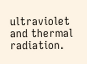ultraviolet and thermal radiation.